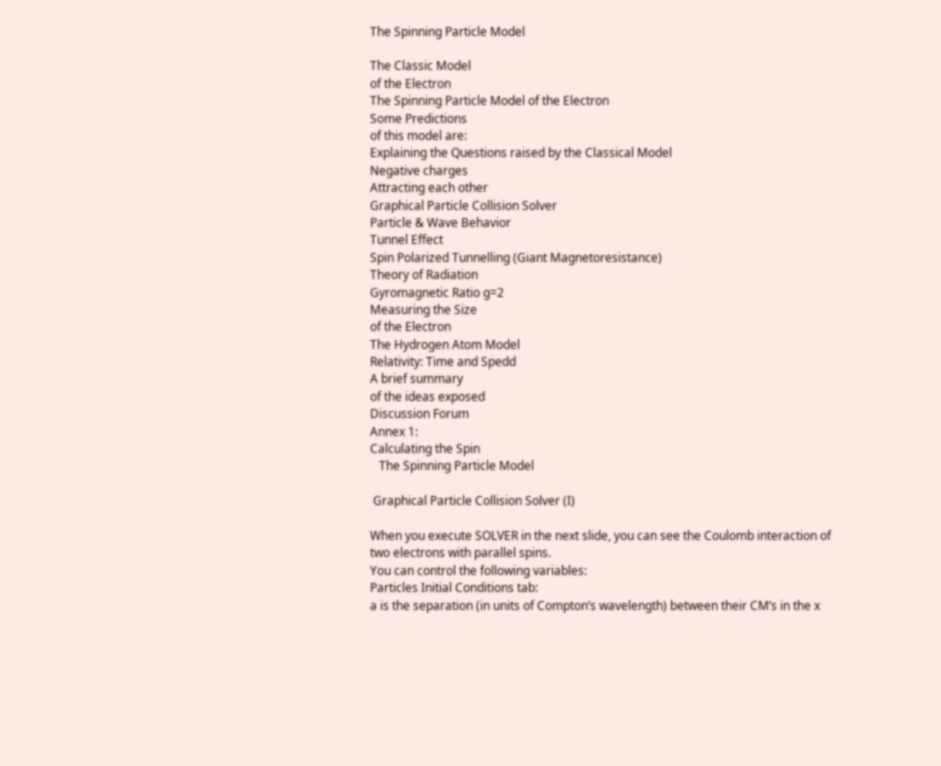The Spinning Particle Model

The Classic Model
of the Electron
The Spinning Particle Model of the Electron
Some Predictions
of this model are:
Explaining the Questions raised by the Classical Model
Negative charges
Attracting each other
Graphical Particle Collision Solver
Particle & Wave Behavior
Tunnel Effect
Spin Polarized Tunnelling (Giant Magnetoresistance)
Theory of Radiation
Gyromagnetic Ratio g=2
Measuring the Size
of the Electron
The Hydrogen Atom Model
Relativity: Time and Spedd
A brief summary
of the ideas exposed
Discussion Forum
Annex 1:
Calculating the Spin
   The Spinning Particle Model

 Graphical Particle Collision Solver (I)

When you execute SOLVER in the next slide, you can see the Coulomb interaction of two electrons with parallel spins.
You can control the following variables:
Particles Initial Conditions tab:
a is the separation (in units of Compton’s wavelength) between their CM’s in the x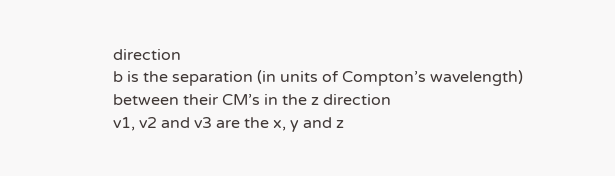direction
b is the separation (in units of Compton’s wavelength) between their CM’s in the z direction
v1, v2 and v3 are the x, y and z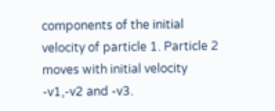components of the initial velocity of particle 1. Particle 2 moves with initial velocity -v1,-v2 and -v3.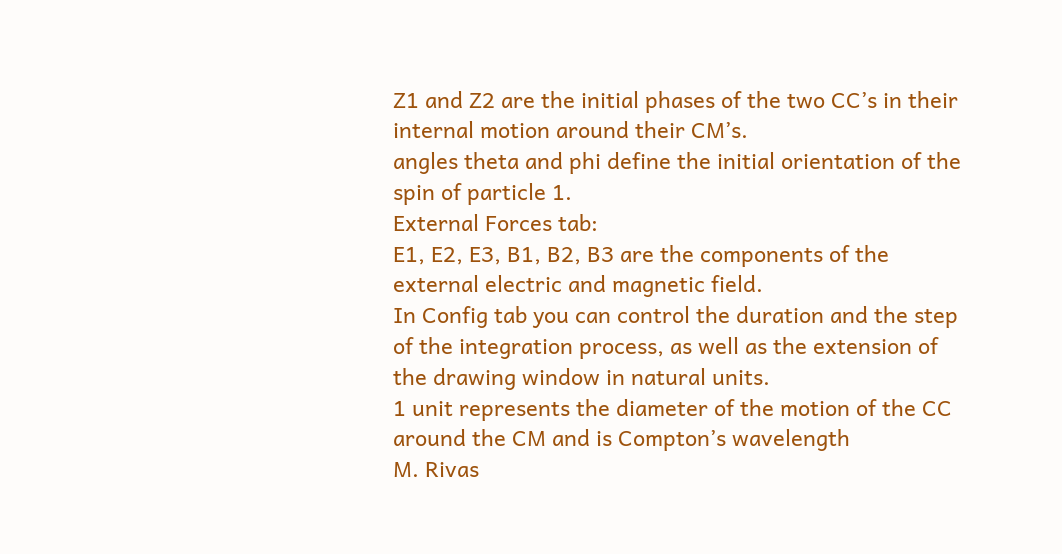Z1 and Z2 are the initial phases of the two CC’s in their internal motion around their CM’s.
angles theta and phi define the initial orientation of the spin of particle 1.
External Forces tab:
E1, E2, E3, B1, B2, B3 are the components of the external electric and magnetic field.
In Config tab you can control the duration and the step of the integration process, as well as the extension of the drawing window in natural units.
1 unit represents the diameter of the motion of the CC around the CM and is Compton’s wavelength
M. Rivas